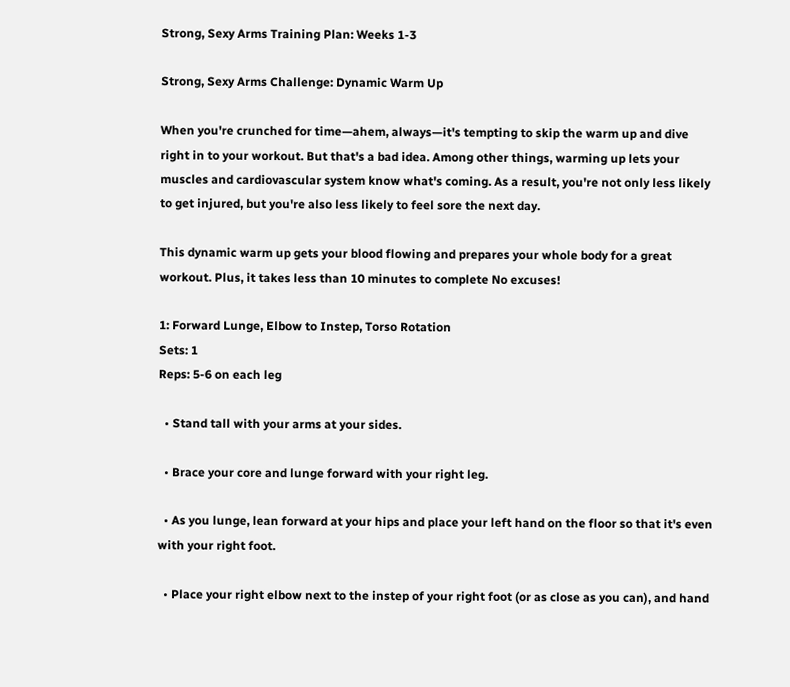Strong, Sexy Arms Training Plan: Weeks 1-3

Strong, Sexy Arms Challenge: Dynamic Warm Up

When you're crunched for time—ahem, always—it's tempting to skip the warm up and dive right in to your workout. But that's a bad idea. Among other things, warming up lets your muscles and cardiovascular system know what's coming. As a result, you're not only less likely to get injured, but you're also less likely to feel sore the next day.

This dynamic warm up gets your blood flowing and prepares your whole body for a great workout. Plus, it takes less than 10 minutes to complete No excuses!

1: Forward Lunge, Elbow to Instep, Torso Rotation
Sets: 1
Reps: 5-6 on each leg

  • Stand tall with your arms at your sides.

  • Brace your core and lunge forward with your right leg.

  • As you lunge, lean forward at your hips and place your left hand on the floor so that it's even with your right foot.

  • Place your right elbow next to the instep of your right foot (or as close as you can), and hand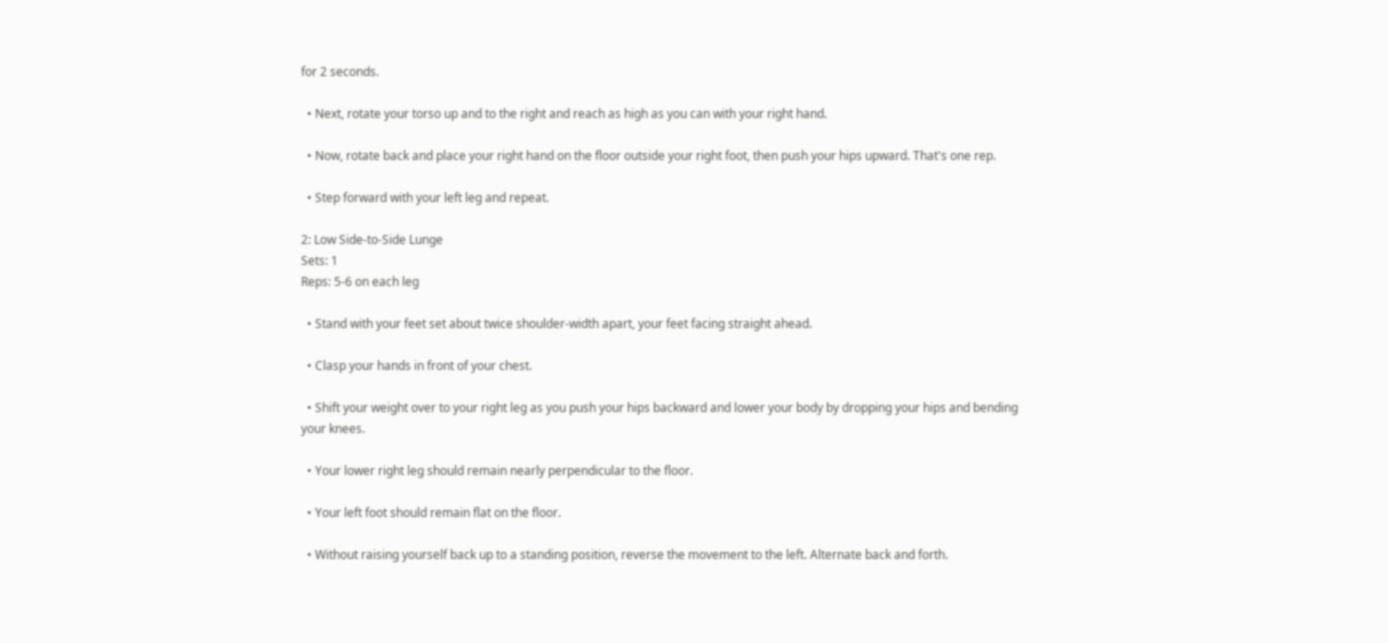for 2 seconds.

  • Next, rotate your torso up and to the right and reach as high as you can with your right hand.

  • Now, rotate back and place your right hand on the floor outside your right foot, then push your hips upward. That's one rep.

  • Step forward with your left leg and repeat.

2: Low Side-to-Side Lunge
Sets: 1
Reps: 5-6 on each leg

  • Stand with your feet set about twice shoulder-width apart, your feet facing straight ahead.

  • Clasp your hands in front of your chest.

  • Shift your weight over to your right leg as you push your hips backward and lower your body by dropping your hips and bending your knees.

  • Your lower right leg should remain nearly perpendicular to the floor.

  • Your left foot should remain flat on the floor.

  • Without raising yourself back up to a standing position, reverse the movement to the left. Alternate back and forth.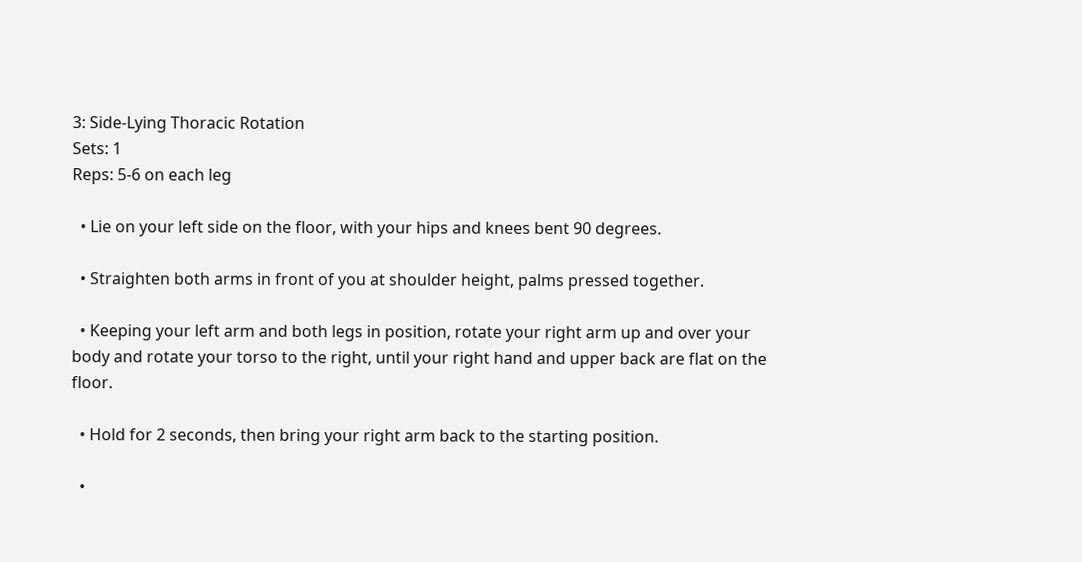3: Side-Lying Thoracic Rotation
Sets: 1
Reps: 5-6 on each leg

  • Lie on your left side on the floor, with your hips and knees bent 90 degrees.

  • Straighten both arms in front of you at shoulder height, palms pressed together.

  • Keeping your left arm and both legs in position, rotate your right arm up and over your body and rotate your torso to the right, until your right hand and upper back are flat on the floor.

  • Hold for 2 seconds, then bring your right arm back to the starting position.

  •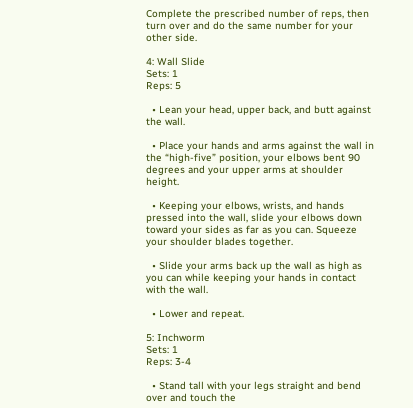Complete the prescribed number of reps, then turn over and do the same number for your other side.

4: Wall Slide
Sets: 1
Reps: 5

  • Lean your head, upper back, and butt against the wall.

  • Place your hands and arms against the wall in the “high-five” position, your elbows bent 90 degrees and your upper arms at shoulder height.

  • Keeping your elbows, wrists, and hands pressed into the wall, slide your elbows down toward your sides as far as you can. Squeeze your shoulder blades together.

  • Slide your arms back up the wall as high as you can while keeping your hands in contact with the wall.

  • Lower and repeat.

5: Inchworm
Sets: 1
Reps: 3-4

  • Stand tall with your legs straight and bend over and touch the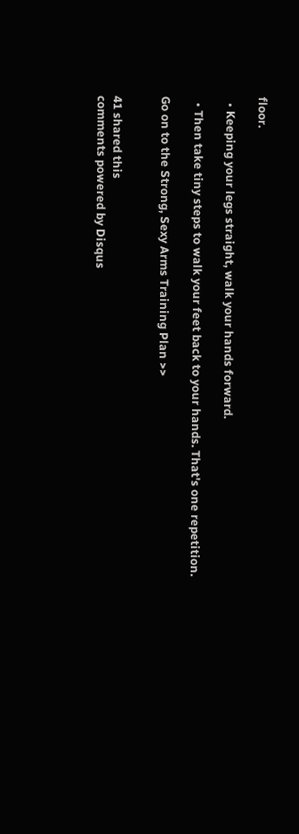floor.

  • Keeping your legs straight, walk your hands forward.

  • Then take tiny steps to walk your feet back to your hands. That's one repetition.

Go on to the Strong, Sexy Arms Training Plan >>


41 shared this
comments powered by Disqus